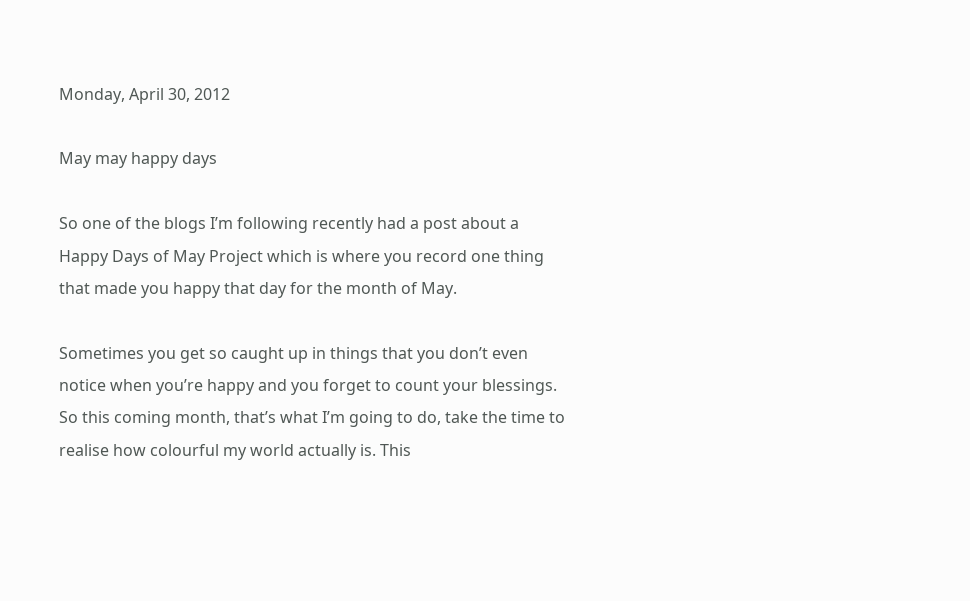Monday, April 30, 2012

May may happy days

So one of the blogs I’m following recently had a post about a Happy Days of May Project which is where you record one thing that made you happy that day for the month of May.

Sometimes you get so caught up in things that you don’t even notice when you’re happy and you forget to count your blessings. So this coming month, that’s what I’m going to do, take the time to realise how colourful my world actually is. This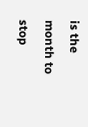is the month to stop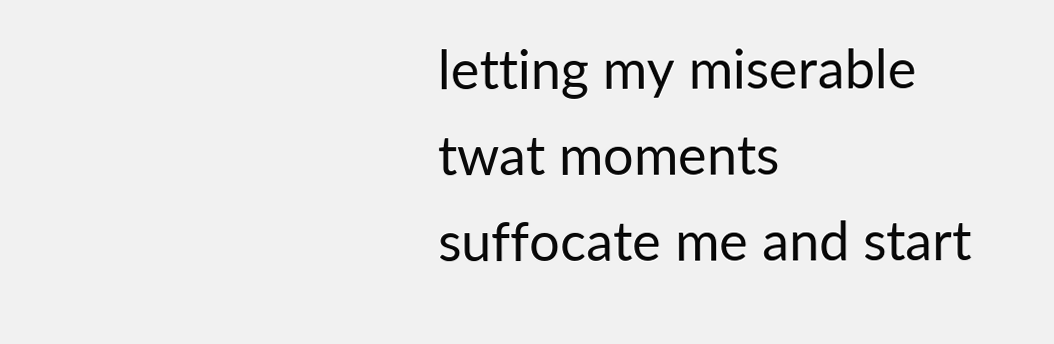letting my miserable twat moments suffocate me and start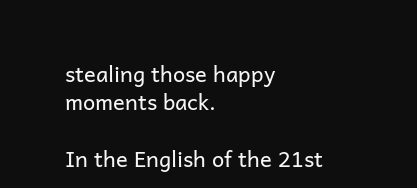stealing those happy moments back.

In the English of the 21st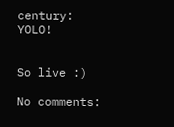century: YOLO!


So live :)

No comments: